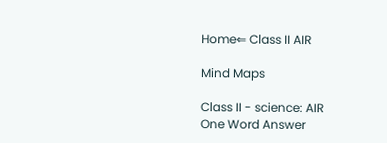Home⇐ Class II AIR

Mind Maps

Class II - science: AIR
One Word Answer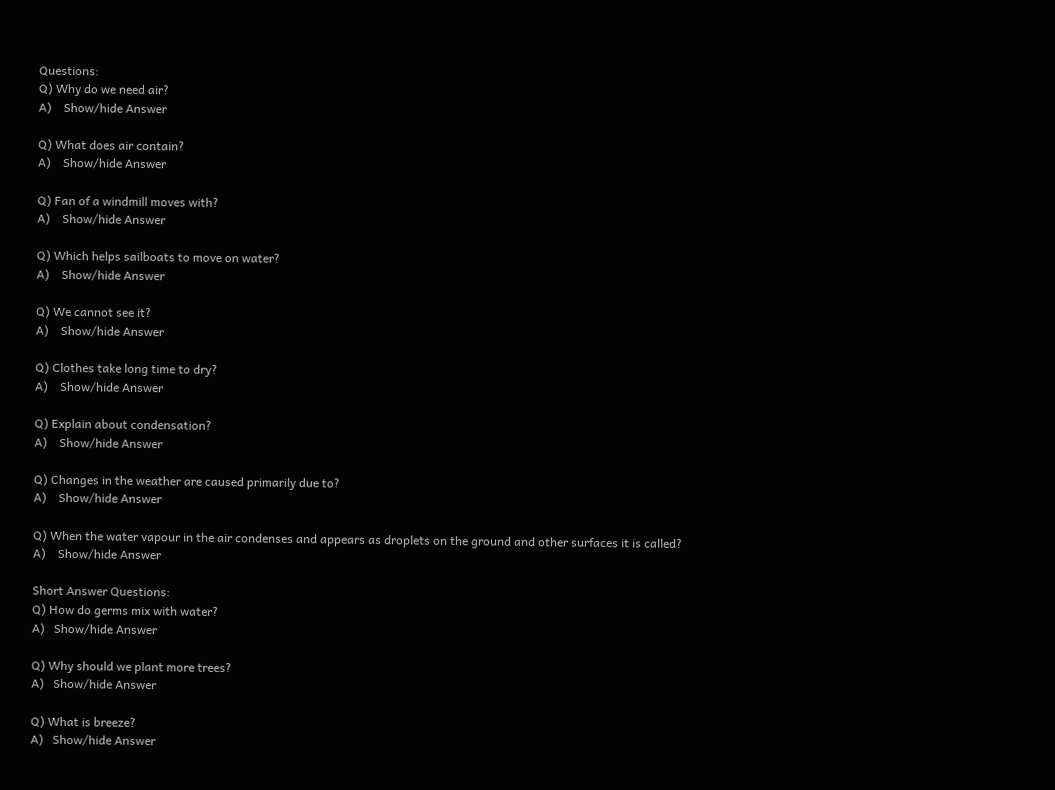Questions:
Q) Why do we need air?
A)    Show/hide Answer

Q) What does air contain?
A)    Show/hide Answer

Q) Fan of a windmill moves with?
A)    Show/hide Answer

Q) Which helps sailboats to move on water?
A)    Show/hide Answer

Q) We cannot see it?
A)    Show/hide Answer

Q) Clothes take long time to dry?
A)    Show/hide Answer

Q) Explain about condensation?
A)    Show/hide Answer

Q) Changes in the weather are caused primarily due to?
A)    Show/hide Answer

Q) When the water vapour in the air condenses and appears as droplets on the ground and other surfaces it is called?
A)    Show/hide Answer

Short Answer Questions:
Q) How do germs mix with water?
A)   Show/hide Answer

Q) Why should we plant more trees?
A)   Show/hide Answer

Q) What is breeze?
A)   Show/hide Answer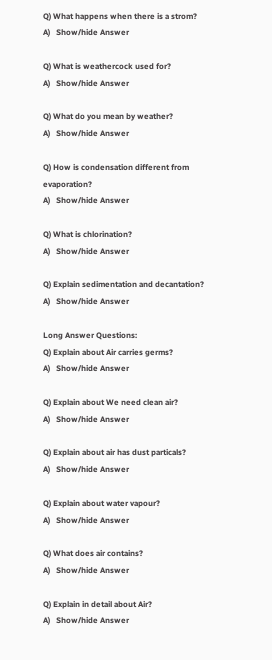Q) What happens when there is a strom?
A)   Show/hide Answer

Q) What is weathercock used for?
A)   Show/hide Answer

Q) What do you mean by weather?
A)   Show/hide Answer

Q) How is condensation different from evaporation?
A)   Show/hide Answer

Q) What is chlorination?
A)   Show/hide Answer

Q) Explain sedimentation and decantation?
A)   Show/hide Answer

Long Answer Questions:
Q) Explain about Air carries germs?
A)   Show/hide Answer

Q) Explain about We need clean air?
A)   Show/hide Answer

Q) Explain about air has dust particals?
A)   Show/hide Answer

Q) Explain about water vapour?
A)   Show/hide Answer

Q) What does air contains?
A)   Show/hide Answer

Q) Explain in detail about Air?
A)   Show/hide Answer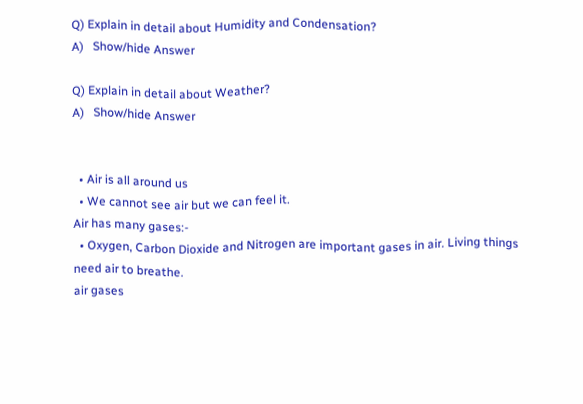Q) Explain in detail about Humidity and Condensation?
A)   Show/hide Answer

Q) Explain in detail about Weather?
A)   Show/hide Answer


  • Air is all around us
  • We cannot see air but we can feel it.
Air has many gases:-
  • Oxygen, Carbon Dioxide and Nitrogen are important gases in air. Living things need air to breathe.
air gases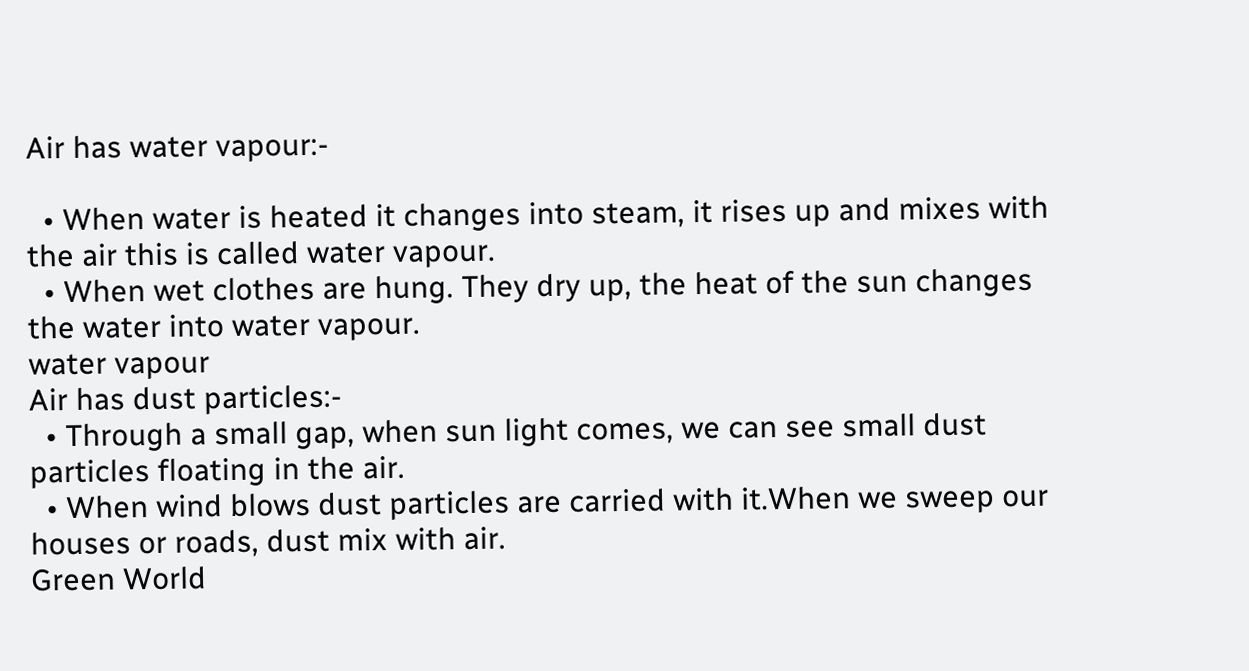Air has water vapour:-

  • When water is heated it changes into steam, it rises up and mixes with the air this is called water vapour.
  • When wet clothes are hung. They dry up, the heat of the sun changes the water into water vapour.
water vapour
Air has dust particles:-
  • Through a small gap, when sun light comes, we can see small dust particles floating in the air.
  • When wind blows dust particles are carried with it.When we sweep our houses or roads, dust mix with air.
Green World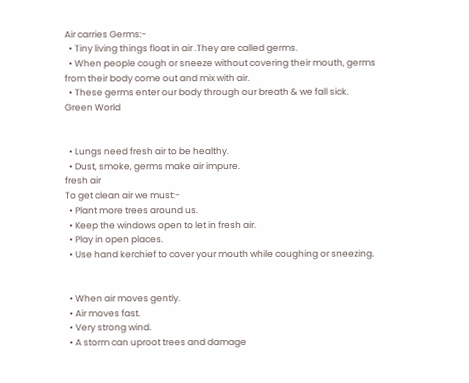Air carries Germs:-
  • Tiny living things float in air .They are called germs.
  • When people cough or sneeze without covering their mouth, germs from their body come out and mix with air.
  • These germs enter our body through our breath & we fall sick.
Green World


  • Lungs need fresh air to be healthy.
  • Dust, smoke, germs make air impure.
fresh air
To get clean air we must:-
  • Plant more trees around us.
  • Keep the windows open to let in fresh air.
  • Play in open places.
  • Use hand kerchief to cover your mouth while coughing or sneezing.


  • When air moves gently.
  • Air moves fast.
  • Very strong wind.
  • A storm can uproot trees and damage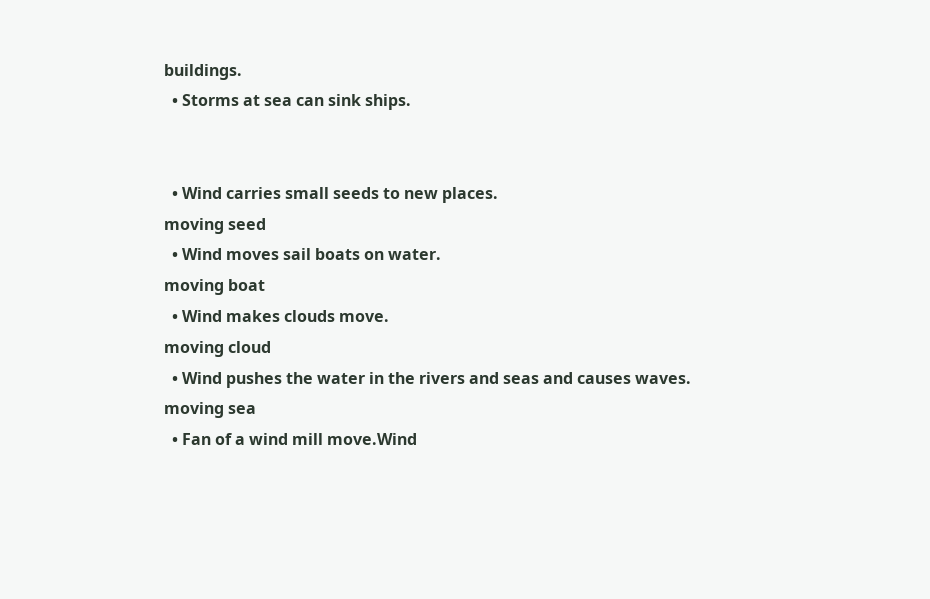buildings.
  • Storms at sea can sink ships.


  • Wind carries small seeds to new places.
moving seed
  • Wind moves sail boats on water.
moving boat
  • Wind makes clouds move.
moving cloud
  • Wind pushes the water in the rivers and seas and causes waves.
moving sea
  • Fan of a wind mill move.Wind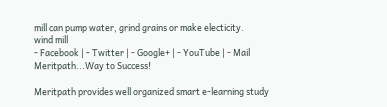mill can pump water, grind grains or make electicity.
wind mill
- Facebook | - Twitter | - Google+ | - YouTube | - Mail
Meritpath...Way to Success!

Meritpath provides well organized smart e-learning study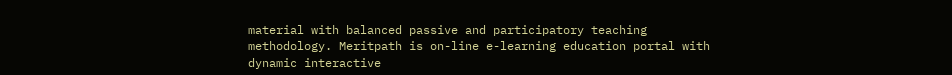material with balanced passive and participatory teaching methodology. Meritpath is on-line e-learning education portal with dynamic interactive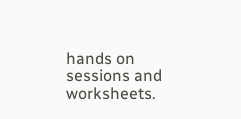hands on sessions and worksheets.